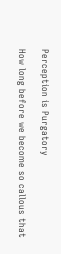Perception is Purgatory

How long before we become so callous that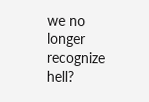we no longer recognize hell?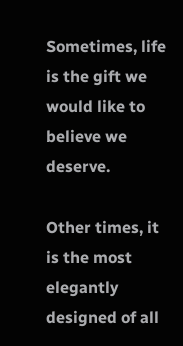Sometimes, life is the gift we would like to believe we deserve.

Other times, it is the most elegantly designed of all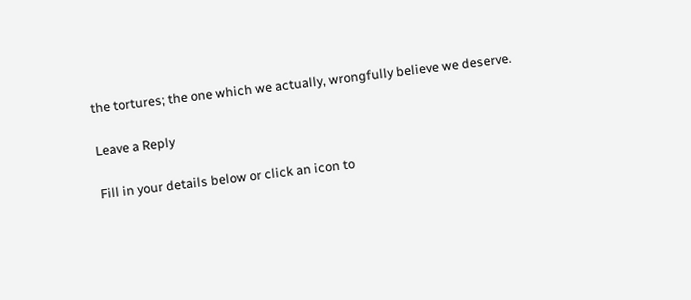the tortures; the one which we actually, wrongfully believe we deserve.

Leave a Reply

Fill in your details below or click an icon to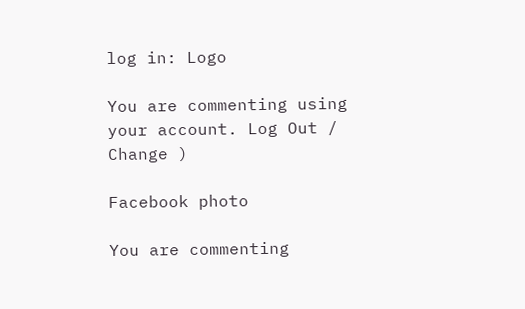log in: Logo

You are commenting using your account. Log Out /  Change )

Facebook photo

You are commenting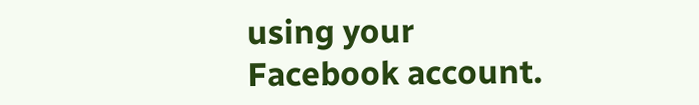using your Facebook account.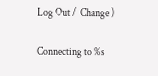Log Out /  Change )

Connecting to %s